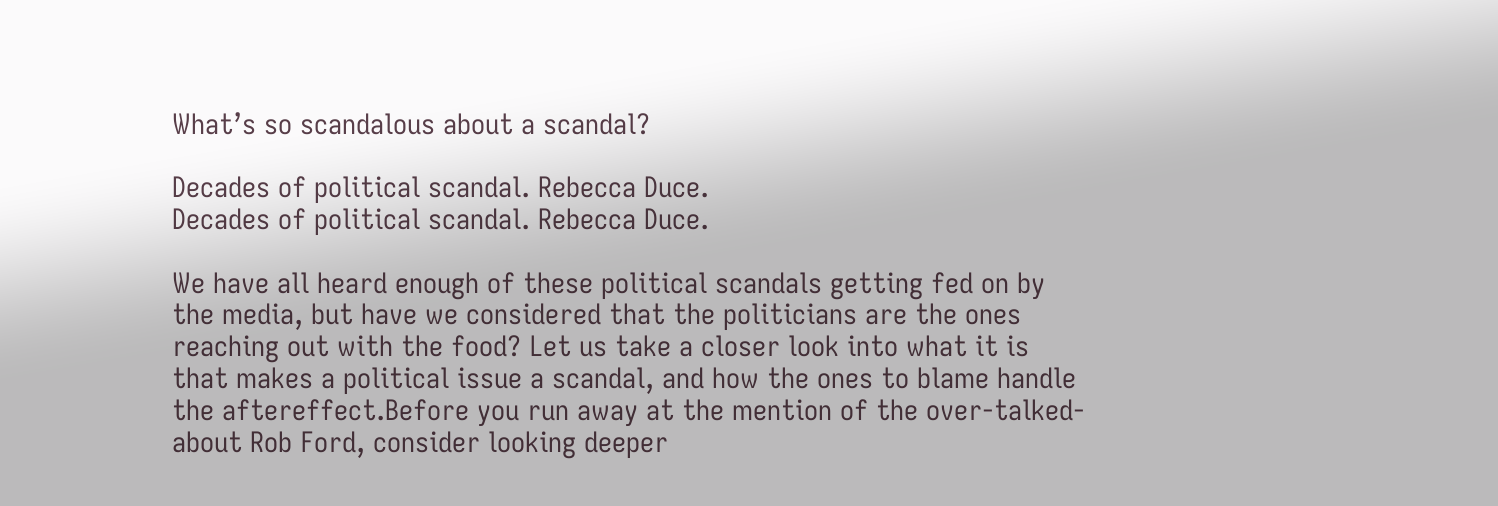What’s so scandalous about a scandal?

Decades of political scandal. Rebecca Duce.
Decades of political scandal. Rebecca Duce.

We have all heard enough of these political scandals getting fed on by the media, but have we considered that the politicians are the ones reaching out with the food? Let us take a closer look into what it is that makes a political issue a scandal, and how the ones to blame handle the aftereffect.Before you run away at the mention of the over-talked-about Rob Ford, consider looking deeper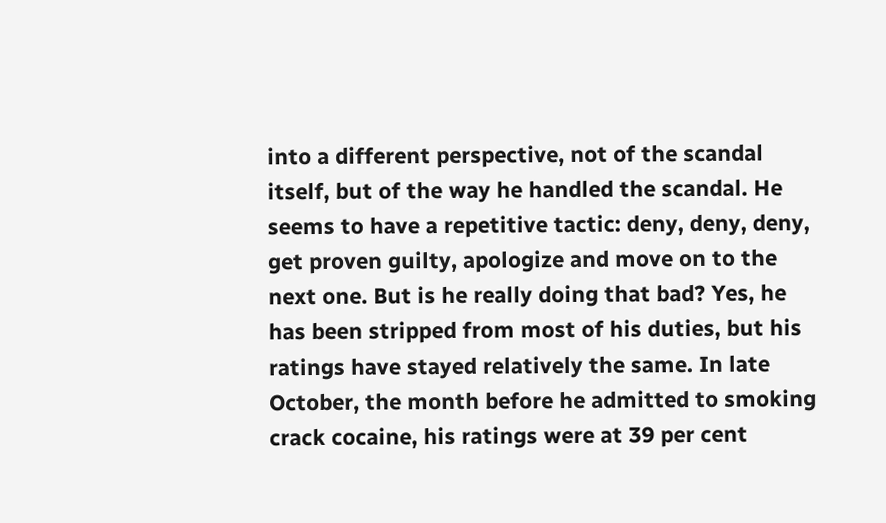into a different perspective, not of the scandal itself, but of the way he handled the scandal. He seems to have a repetitive tactic: deny, deny, deny, get proven guilty, apologize and move on to the next one. But is he really doing that bad? Yes, he has been stripped from most of his duties, but his ratings have stayed relatively the same. In late October, the month before he admitted to smoking crack cocaine, his ratings were at 39 per cent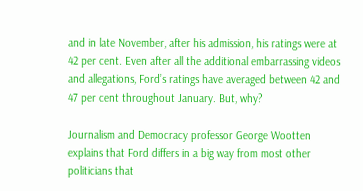and in late November, after his admission, his ratings were at 42 per cent. Even after all the additional embarrassing videos and allegations, Ford’s ratings have averaged between 42 and 47 per cent throughout January. But, why?

Journalism and Democracy professor George Wootten explains that Ford differs in a big way from most other politicians that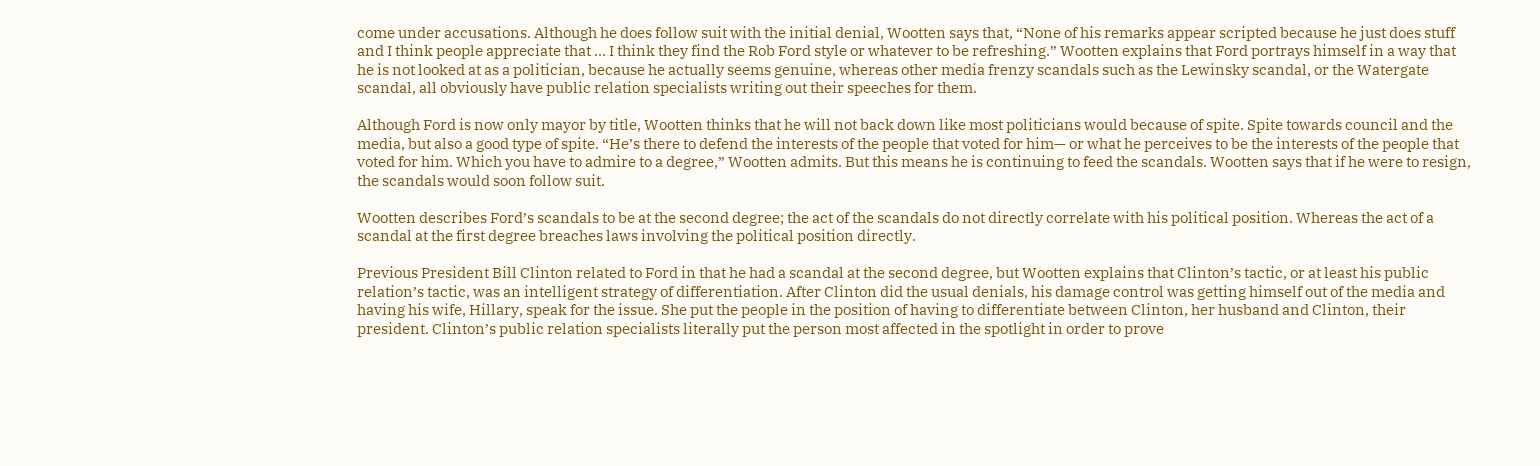come under accusations. Although he does follow suit with the initial denial, Wootten says that, “None of his remarks appear scripted because he just does stuff and I think people appreciate that … I think they find the Rob Ford style or whatever to be refreshing.” Wootten explains that Ford portrays himself in a way that he is not looked at as a politician, because he actually seems genuine, whereas other media frenzy scandals such as the Lewinsky scandal, or the Watergate scandal, all obviously have public relation specialists writing out their speeches for them.

Although Ford is now only mayor by title, Wootten thinks that he will not back down like most politicians would because of spite. Spite towards council and the media, but also a good type of spite. “He’s there to defend the interests of the people that voted for him— or what he perceives to be the interests of the people that voted for him. Which you have to admire to a degree,” Wootten admits. But this means he is continuing to feed the scandals. Wootten says that if he were to resign, the scandals would soon follow suit.

Wootten describes Ford’s scandals to be at the second degree; the act of the scandals do not directly correlate with his political position. Whereas the act of a scandal at the first degree breaches laws involving the political position directly.

Previous President Bill Clinton related to Ford in that he had a scandal at the second degree, but Wootten explains that Clinton’s tactic, or at least his public relation’s tactic, was an intelligent strategy of differentiation. After Clinton did the usual denials, his damage control was getting himself out of the media and having his wife, Hillary, speak for the issue. She put the people in the position of having to differentiate between Clinton, her husband and Clinton, their president. Clinton’s public relation specialists literally put the person most affected in the spotlight in order to prove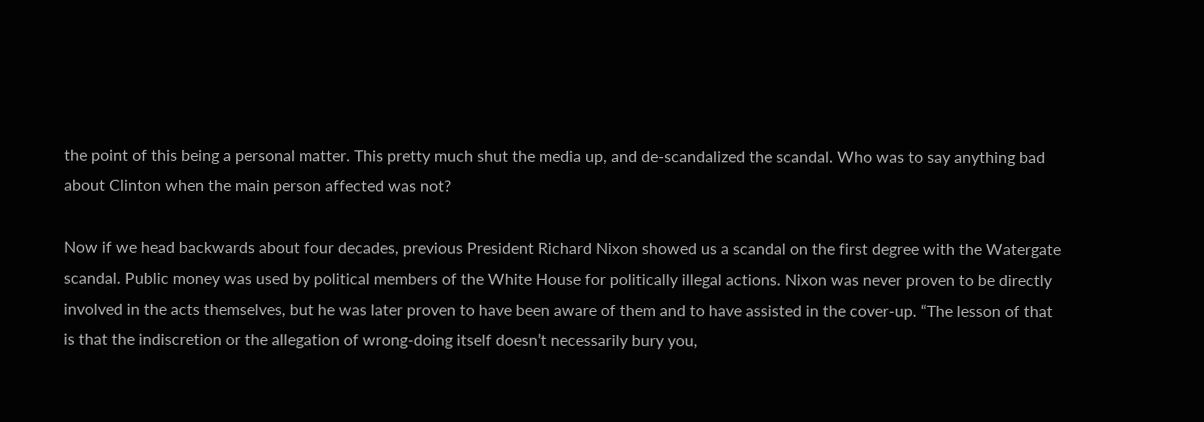the point of this being a personal matter. This pretty much shut the media up, and de-scandalized the scandal. Who was to say anything bad about Clinton when the main person affected was not?

Now if we head backwards about four decades, previous President Richard Nixon showed us a scandal on the first degree with the Watergate scandal. Public money was used by political members of the White House for politically illegal actions. Nixon was never proven to be directly involved in the acts themselves, but he was later proven to have been aware of them and to have assisted in the cover-up. “The lesson of that is that the indiscretion or the allegation of wrong-doing itself doesn’t necessarily bury you,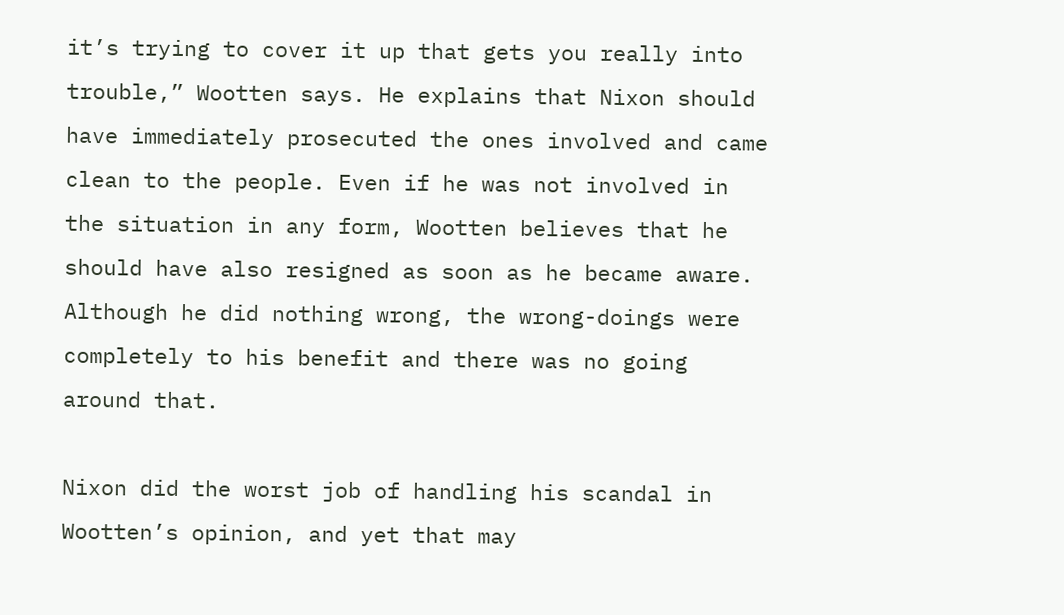it’s trying to cover it up that gets you really into trouble,” Wootten says. He explains that Nixon should have immediately prosecuted the ones involved and came clean to the people. Even if he was not involved in the situation in any form, Wootten believes that he should have also resigned as soon as he became aware. Although he did nothing wrong, the wrong-doings were completely to his benefit and there was no going around that.

Nixon did the worst job of handling his scandal in Wootten’s opinion, and yet that may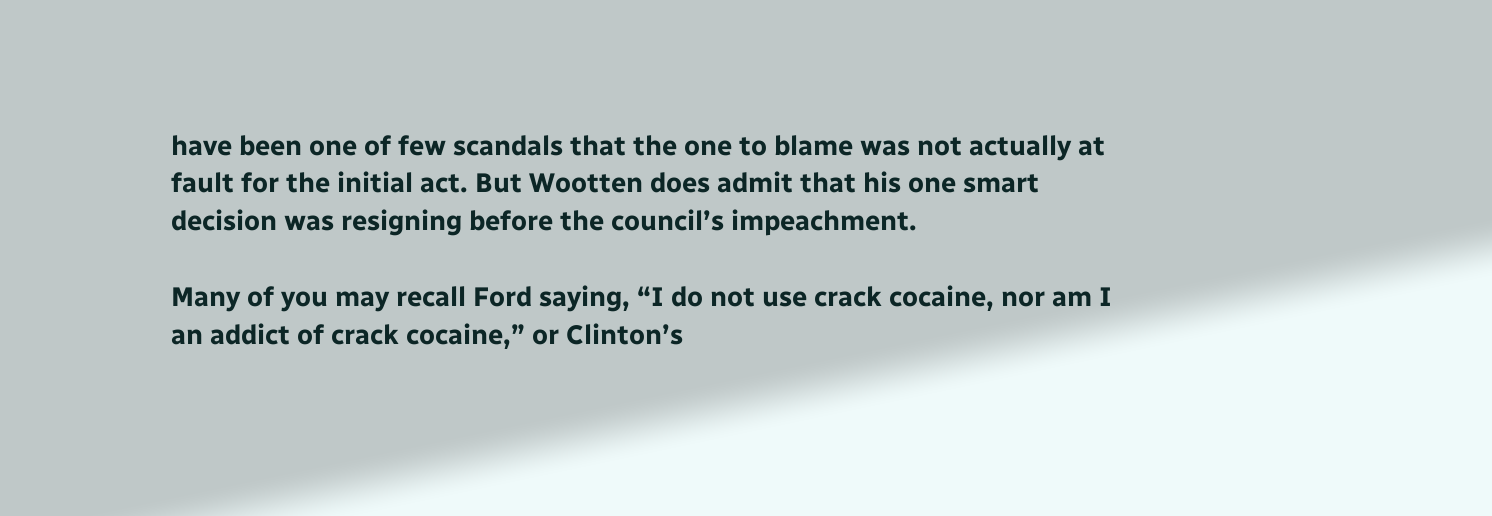have been one of few scandals that the one to blame was not actually at fault for the initial act. But Wootten does admit that his one smart decision was resigning before the council’s impeachment.

Many of you may recall Ford saying, “I do not use crack cocaine, nor am I an addict of crack cocaine,” or Clinton’s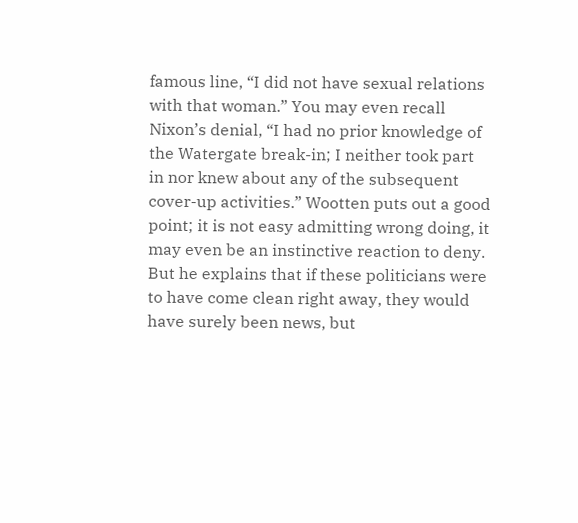famous line, “I did not have sexual relations with that woman.” You may even recall Nixon’s denial, “I had no prior knowledge of the Watergate break-in; I neither took part in nor knew about any of the subsequent cover-up activities.” Wootten puts out a good point; it is not easy admitting wrong doing, it may even be an instinctive reaction to deny. But he explains that if these politicians were to have come clean right away, they would have surely been news, but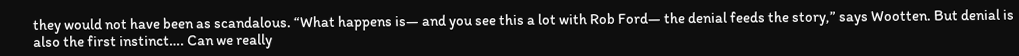they would not have been as scandalous. “What happens is— and you see this a lot with Rob Ford— the denial feeds the story,” says Wootten. But denial is also the first instinct…. Can we really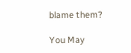blame them?

You May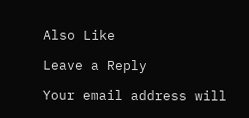Also Like

Leave a Reply

Your email address will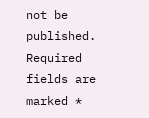not be published. Required fields are marked *